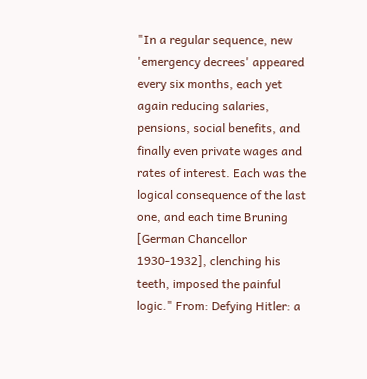"In a regular sequence, new 'emergency decrees' appeared every six months, each yet again reducing salaries, pensions, social benefits, and finally even private wages and rates of interest. Each was the logical consequence of the last one, and each time Bruning [German Chancellor 1930-1932], clenching his teeth, imposed the painful logic." From: Defying Hitler: a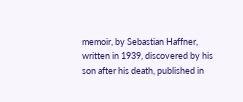memoir, by Sebastian Haffner, written in 1939, discovered by his son after his death, published in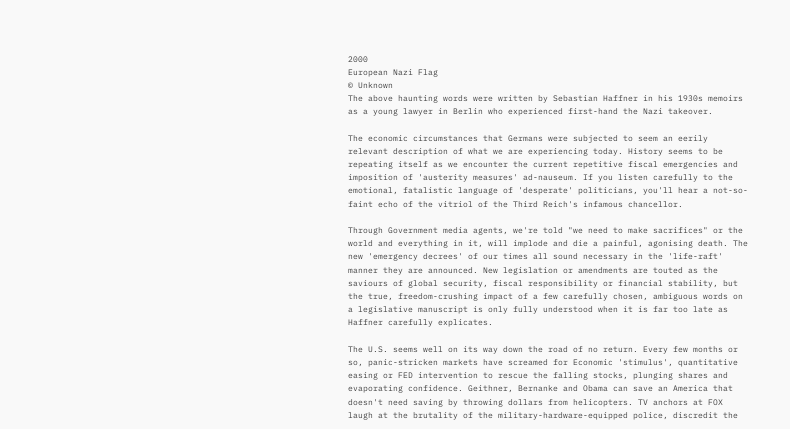2000
European Nazi Flag
© Unknown
The above haunting words were written by Sebastian Haffner in his 1930s memoirs as a young lawyer in Berlin who experienced first-hand the Nazi takeover.

The economic circumstances that Germans were subjected to seem an eerily relevant description of what we are experiencing today. History seems to be repeating itself as we encounter the current repetitive fiscal emergencies and imposition of 'austerity measures' ad-nauseum. If you listen carefully to the emotional, fatalistic language of 'desperate' politicians, you'll hear a not-so-faint echo of the vitriol of the Third Reich's infamous chancellor.

Through Government media agents, we're told "we need to make sacrifices" or the world and everything in it, will implode and die a painful, agonising death. The new 'emergency decrees' of our times all sound necessary in the 'life-raft' manner they are announced. New legislation or amendments are touted as the saviours of global security, fiscal responsibility or financial stability, but the true, freedom-crushing impact of a few carefully chosen, ambiguous words on a legislative manuscript is only fully understood when it is far too late as Haffner carefully explicates.

The U.S. seems well on its way down the road of no return. Every few months or so, panic-stricken markets have screamed for Economic 'stimulus', quantitative easing or FED intervention to rescue the falling stocks, plunging shares and evaporating confidence. Geithner, Bernanke and Obama can save an America that doesn't need saving by throwing dollars from helicopters. TV anchors at FOX laugh at the brutality of the military-hardware-equipped police, discredit the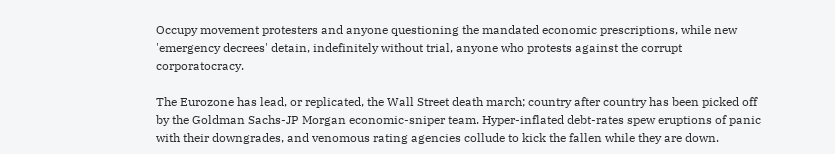Occupy movement protesters and anyone questioning the mandated economic prescriptions, while new 'emergency decrees' detain, indefinitely without trial, anyone who protests against the corrupt corporatocracy.

The Eurozone has lead, or replicated, the Wall Street death march; country after country has been picked off by the Goldman Sachs-JP Morgan economic-sniper team. Hyper-inflated debt-rates spew eruptions of panic with their downgrades, and venomous rating agencies collude to kick the fallen while they are down.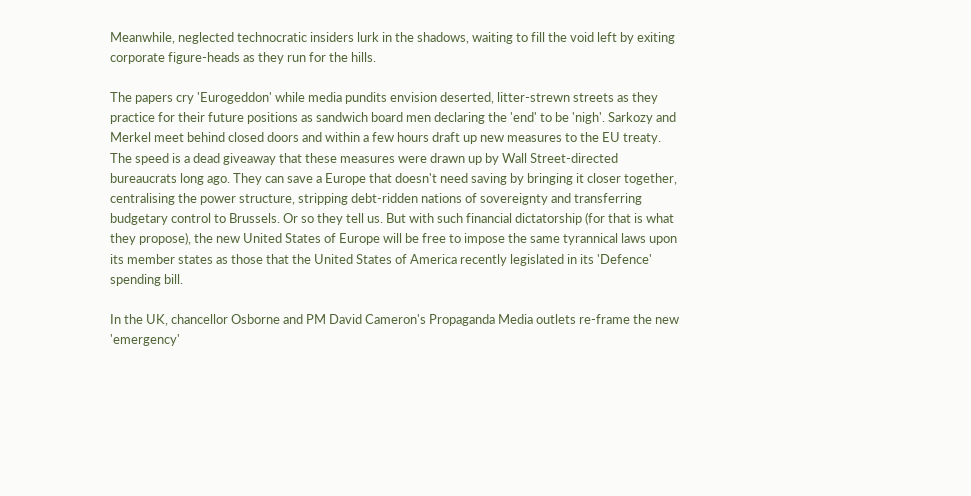Meanwhile, neglected technocratic insiders lurk in the shadows, waiting to fill the void left by exiting corporate figure-heads as they run for the hills.

The papers cry 'Eurogeddon' while media pundits envision deserted, litter-strewn streets as they practice for their future positions as sandwich board men declaring the 'end' to be 'nigh'. Sarkozy and Merkel meet behind closed doors and within a few hours draft up new measures to the EU treaty. The speed is a dead giveaway that these measures were drawn up by Wall Street-directed bureaucrats long ago. They can save a Europe that doesn't need saving by bringing it closer together, centralising the power structure, stripping debt-ridden nations of sovereignty and transferring budgetary control to Brussels. Or so they tell us. But with such financial dictatorship (for that is what they propose), the new United States of Europe will be free to impose the same tyrannical laws upon its member states as those that the United States of America recently legislated in its 'Defence' spending bill.

In the UK, chancellor Osborne and PM David Cameron's Propaganda Media outlets re-frame the new 'emergency'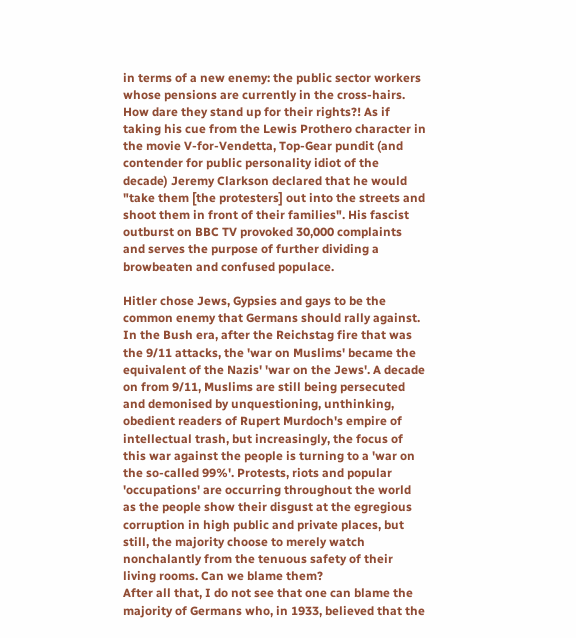in terms of a new enemy: the public sector workers whose pensions are currently in the cross-hairs. How dare they stand up for their rights?! As if taking his cue from the Lewis Prothero character in the movie V-for-Vendetta, Top-Gear pundit (and contender for public personality idiot of the decade) Jeremy Clarkson declared that he would "take them [the protesters] out into the streets and shoot them in front of their families". His fascist outburst on BBC TV provoked 30,000 complaints and serves the purpose of further dividing a browbeaten and confused populace.

Hitler chose Jews, Gypsies and gays to be the common enemy that Germans should rally against. In the Bush era, after the Reichstag fire that was the 9/11 attacks, the 'war on Muslims' became the equivalent of the Nazis' 'war on the Jews'. A decade on from 9/11, Muslims are still being persecuted and demonised by unquestioning, unthinking, obedient readers of Rupert Murdoch's empire of intellectual trash, but increasingly, the focus of this war against the people is turning to a 'war on the so-called 99%'. Protests, riots and popular 'occupations' are occurring throughout the world as the people show their disgust at the egregious corruption in high public and private places, but still, the majority choose to merely watch nonchalantly from the tenuous safety of their living rooms. Can we blame them?
After all that, I do not see that one can blame the majority of Germans who, in 1933, believed that the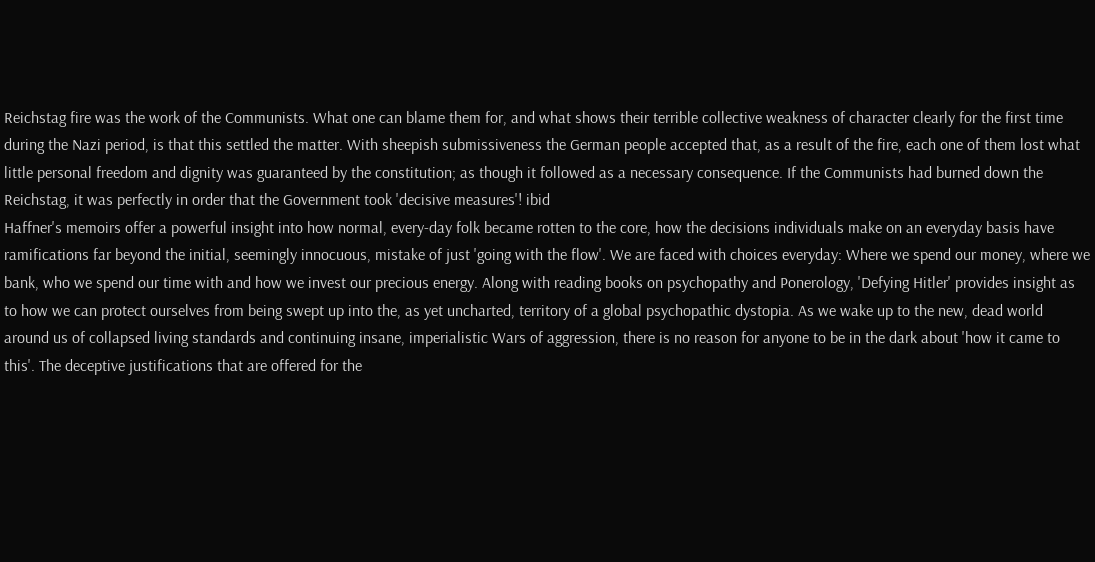Reichstag fire was the work of the Communists. What one can blame them for, and what shows their terrible collective weakness of character clearly for the first time during the Nazi period, is that this settled the matter. With sheepish submissiveness the German people accepted that, as a result of the fire, each one of them lost what little personal freedom and dignity was guaranteed by the constitution; as though it followed as a necessary consequence. If the Communists had burned down the Reichstag, it was perfectly in order that the Government took 'decisive measures'! ibid
Haffner's memoirs offer a powerful insight into how normal, every-day folk became rotten to the core, how the decisions individuals make on an everyday basis have ramifications far beyond the initial, seemingly innocuous, mistake of just 'going with the flow'. We are faced with choices everyday: Where we spend our money, where we bank, who we spend our time with and how we invest our precious energy. Along with reading books on psychopathy and Ponerology, 'Defying Hitler' provides insight as to how we can protect ourselves from being swept up into the, as yet uncharted, territory of a global psychopathic dystopia. As we wake up to the new, dead world around us of collapsed living standards and continuing insane, imperialistic Wars of aggression, there is no reason for anyone to be in the dark about 'how it came to this'. The deceptive justifications that are offered for the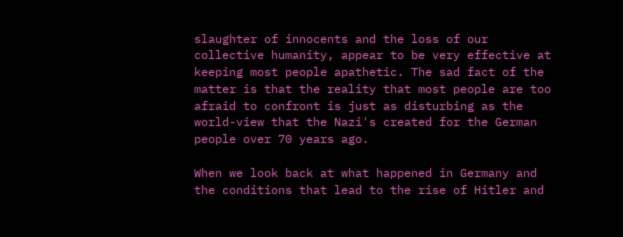slaughter of innocents and the loss of our collective humanity, appear to be very effective at keeping most people apathetic. The sad fact of the matter is that the reality that most people are too afraid to confront is just as disturbing as the world-view that the Nazi's created for the German people over 70 years ago.

When we look back at what happened in Germany and the conditions that lead to the rise of Hitler and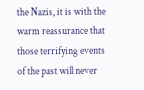the Nazis, it is with the warm reassurance that those terrifying events of the past will never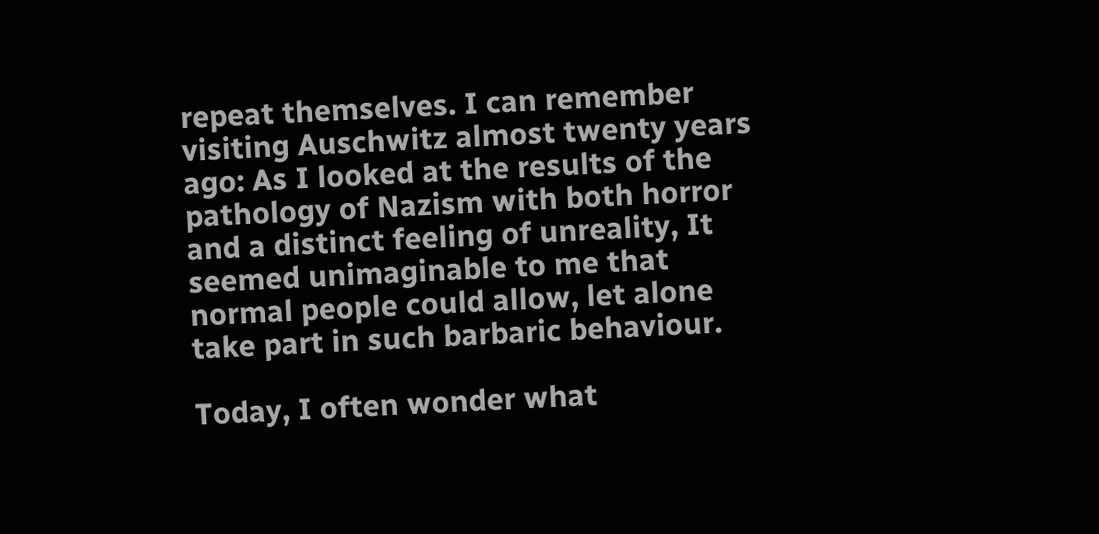repeat themselves. I can remember visiting Auschwitz almost twenty years ago: As I looked at the results of the pathology of Nazism with both horror and a distinct feeling of unreality, It seemed unimaginable to me that normal people could allow, let alone take part in such barbaric behaviour.

Today, I often wonder what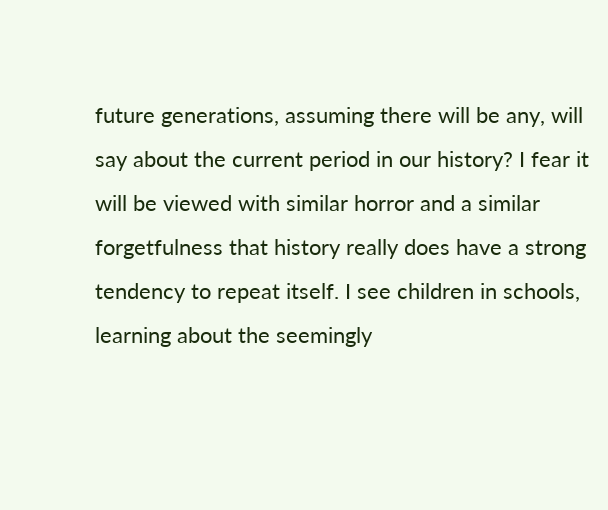future generations, assuming there will be any, will say about the current period in our history? I fear it will be viewed with similar horror and a similar forgetfulness that history really does have a strong tendency to repeat itself. I see children in schools, learning about the seemingly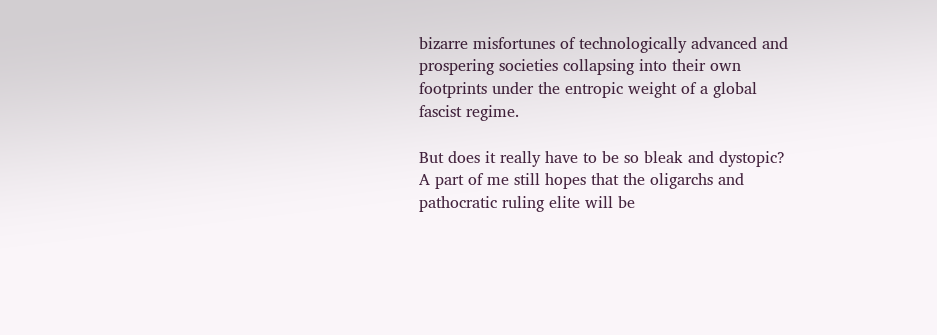bizarre misfortunes of technologically advanced and prospering societies collapsing into their own footprints under the entropic weight of a global fascist regime.

But does it really have to be so bleak and dystopic? A part of me still hopes that the oligarchs and pathocratic ruling elite will be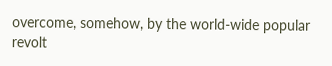overcome, somehow, by the world-wide popular revolt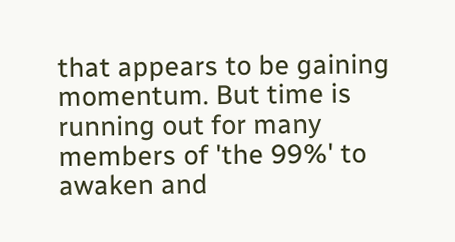that appears to be gaining momentum. But time is running out for many members of 'the 99%' to awaken and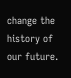change the history of our future.